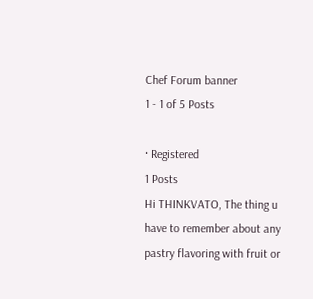Chef Forum banner
1 - 1 of 5 Posts

· Registered
1 Posts
Hi THINKVATO, The thing u have to remember about any pastry flavoring with fruit or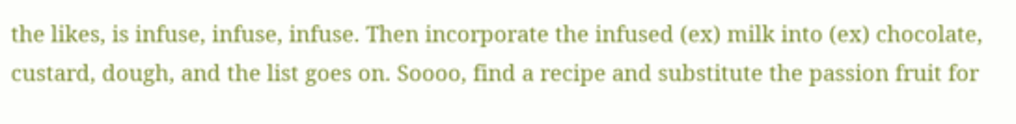the likes, is infuse, infuse, infuse. Then incorporate the infused (ex) milk into (ex) chocolate, custard, dough, and the list goes on. Soooo, find a recipe and substitute the passion fruit for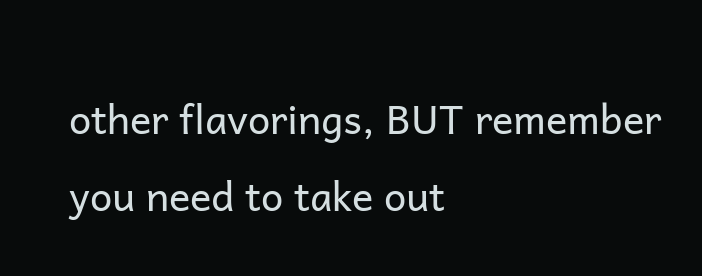other flavorings, BUT remember you need to take out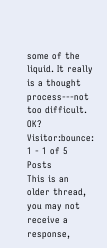some of the liquid. It really is a thought process---not too difficult. OK? Visitor:bounce:
1 - 1 of 5 Posts
This is an older thread, you may not receive a response,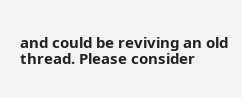and could be reviving an old thread. Please consider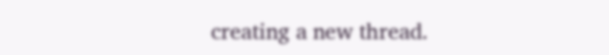creating a new thread.